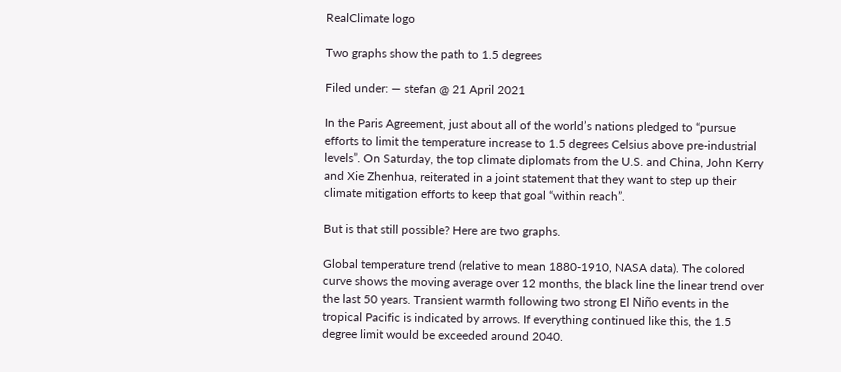RealClimate logo

Two graphs show the path to 1.5 degrees

Filed under: — stefan @ 21 April 2021

In the Paris Agreement, just about all of the world’s nations pledged to “pursue efforts to limit the temperature increase to 1.5 degrees Celsius above pre-industrial levels”. On Saturday, the top climate diplomats from the U.S. and China, John Kerry and Xie Zhenhua, reiterated in a joint statement that they want to step up their climate mitigation efforts to keep that goal “within reach”.

But is that still possible? Here are two graphs.

Global temperature trend (relative to mean 1880-1910, NASA data). The colored curve shows the moving average over 12 months, the black line the linear trend over the last 50 years. Transient warmth following two strong El Niño events in the tropical Pacific is indicated by arrows. If everything continued like this, the 1.5 degree limit would be exceeded around 2040.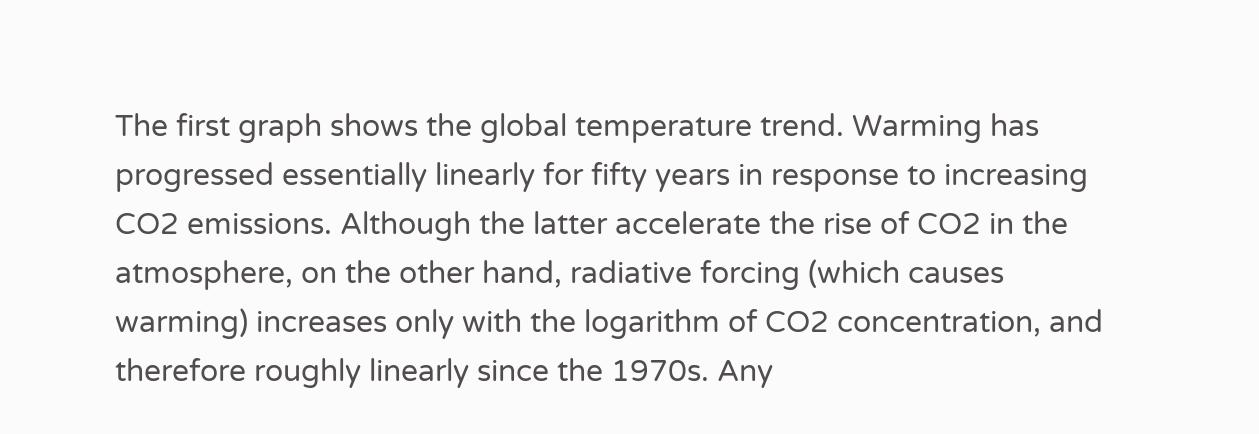The first graph shows the global temperature trend. Warming has progressed essentially linearly for fifty years in response to increasing CO2 emissions. Although the latter accelerate the rise of CO2 in the atmosphere, on the other hand, radiative forcing (which causes warming) increases only with the logarithm of CO2 concentration, and therefore roughly linearly since the 1970s. Any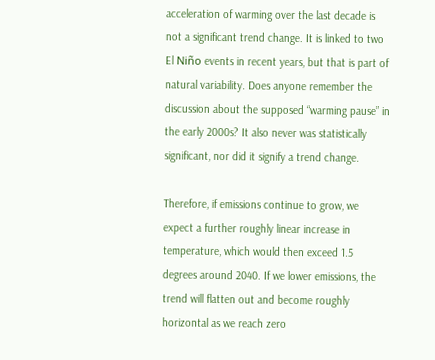acceleration of warming over the last decade is not a significant trend change. It is linked to two El Niño events in recent years, but that is part of natural variability. Does anyone remember the discussion about the supposed “warming pause” in the early 2000s? It also never was statistically significant, nor did it signify a trend change.

Therefore, if emissions continue to grow, we expect a further roughly linear increase in temperature, which would then exceed 1.5 degrees around 2040. If we lower emissions, the trend will flatten out and become roughly horizontal as we reach zero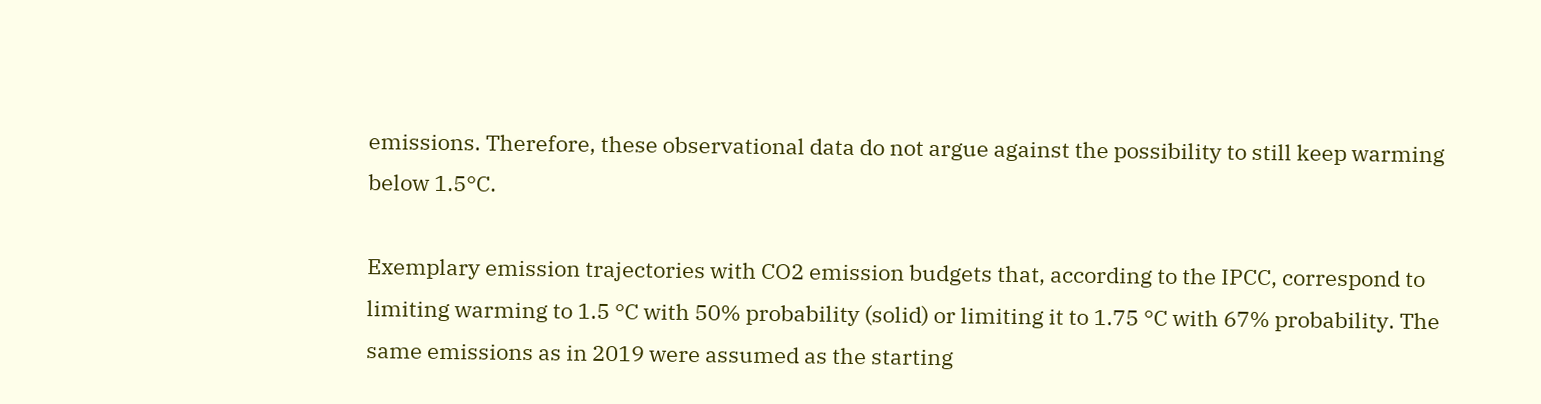emissions. Therefore, these observational data do not argue against the possibility to still keep warming below 1.5°C.

Exemplary emission trajectories with CO2 emission budgets that, according to the IPCC, correspond to limiting warming to 1.5 °C with 50% probability (solid) or limiting it to 1.75 °C with 67% probability. The same emissions as in 2019 were assumed as the starting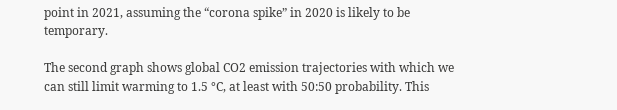point in 2021, assuming the “corona spike” in 2020 is likely to be temporary.

The second graph shows global CO2 emission trajectories with which we can still limit warming to 1.5 °C, at least with 50:50 probability. This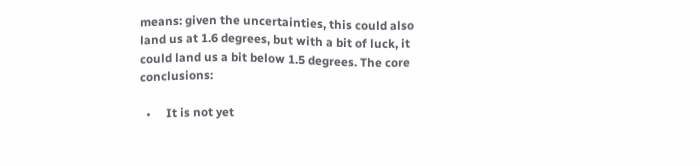means: given the uncertainties, this could also land us at 1.6 degrees, but with a bit of luck, it could land us a bit below 1.5 degrees. The core conclusions:

  •     It is not yet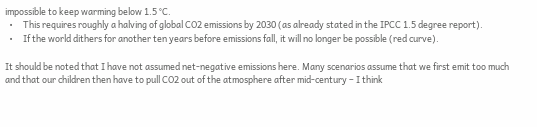impossible to keep warming below 1.5 °C.
  •     This requires roughly a halving of global CO2 emissions by 2030 (as already stated in the IPCC 1.5 degree report).
  •     If the world dithers for another ten years before emissions fall, it will no longer be possible (red curve).

It should be noted that I have not assumed net-negative emissions here. Many scenarios assume that we first emit too much and that our children then have to pull CO2 out of the atmosphere after mid-century – I think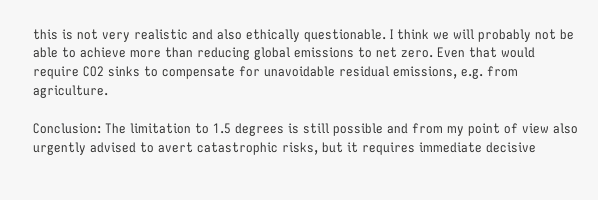this is not very realistic and also ethically questionable. I think we will probably not be able to achieve more than reducing global emissions to net zero. Even that would require CO2 sinks to compensate for unavoidable residual emissions, e.g. from agriculture.

Conclusion: The limitation to 1.5 degrees is still possible and from my point of view also urgently advised to avert catastrophic risks, but it requires immediate decisive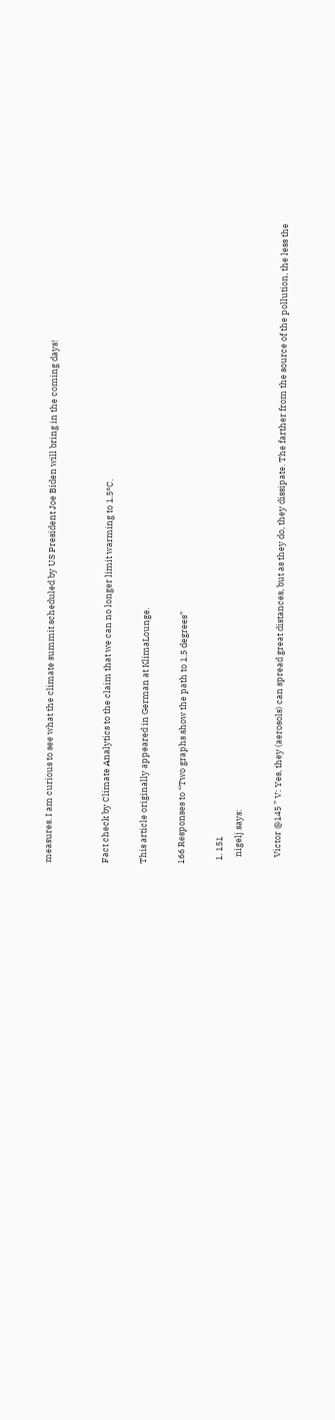measures. I am curious to see what the climate summit scheduled by US President Joe Biden will bring in the coming days!


Fact check by Climate Analytics to the claim that we can no longer limit warming to 1.5°C.

This article originally appeared in German at KlimaLounge.

166 Responses to “Two graphs show the path to 1.5 degrees”

  1. 151
    nigelj says:

    Victor @145 ” V: Yes, they (aerosols) can spread great distances, but as they do, they dissipate. The farther from the source of the pollution, the less the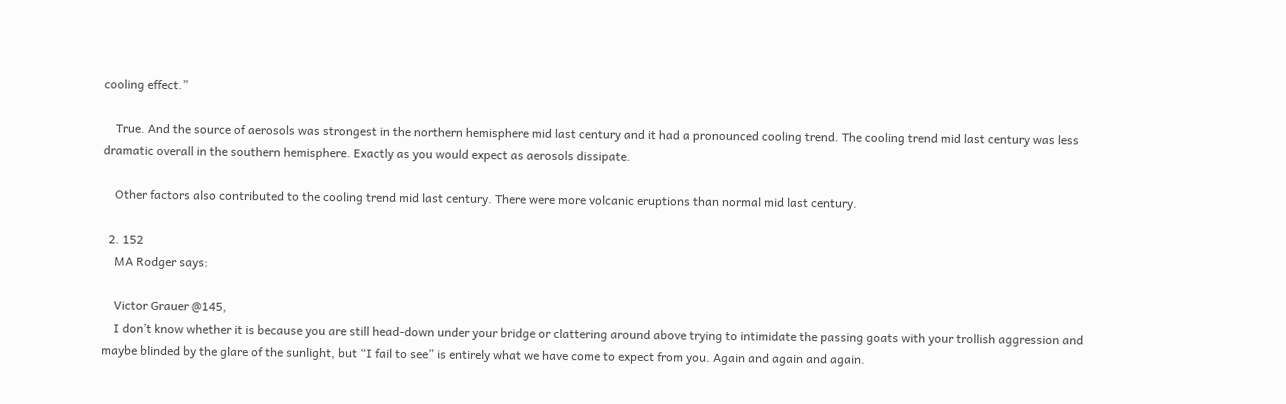cooling effect.”

    True. And the source of aerosols was strongest in the northern hemisphere mid last century and it had a pronounced cooling trend. The cooling trend mid last century was less dramatic overall in the southern hemisphere. Exactly as you would expect as aerosols dissipate.

    Other factors also contributed to the cooling trend mid last century. There were more volcanic eruptions than normal mid last century.

  2. 152
    MA Rodger says:

    Victor Grauer @145,
    I don’t know whether it is because you are still head-down under your bridge or clattering around above trying to intimidate the passing goats with your trollish aggression and maybe blinded by the glare of the sunlight, but “I fail to see” is entirely what we have come to expect from you. Again and again and again.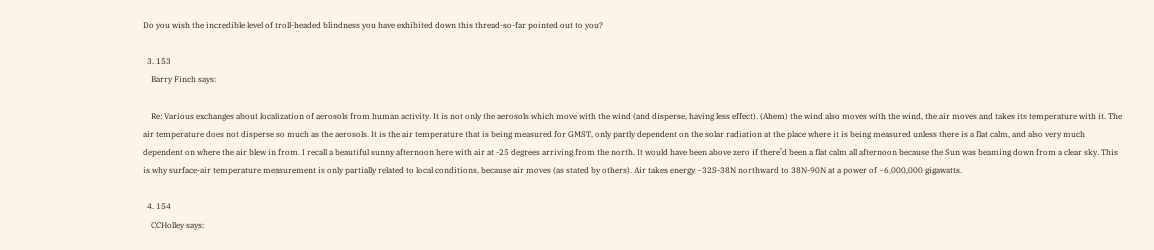Do you wish the incredible level of troll-headed blindness you have exhibited down this thread-so-far pointed out to you?

  3. 153
    Barry Finch says:

    Re: Various exchanges about localization of aerosols from human activity. It is not only the aerosols which move with the wind (and disperse, having less effect). (Ahem) the wind also moves with the wind, the air moves and takes its temperature with it. The air temperature does not disperse so much as the aerosols. It is the air temperature that is being measured for GMST, only partly dependent on the solar radiation at the place where it is being measured unless there is a flat calm, and also very much dependent on where the air blew in from. I recall a beautiful sunny afternoon here with air at -25 degrees arriving from the north. It would have been above zero if there’d been a flat calm all afternoon because the Sun was beaming down from a clear sky. This is why surface-air temperature measurement is only partially related to local conditions, because air moves (as stated by others). Air takes energy ~32S-38N northward to 38N-90N at a power of ~6,000,000 gigawatts.

  4. 154
    CCHolley says: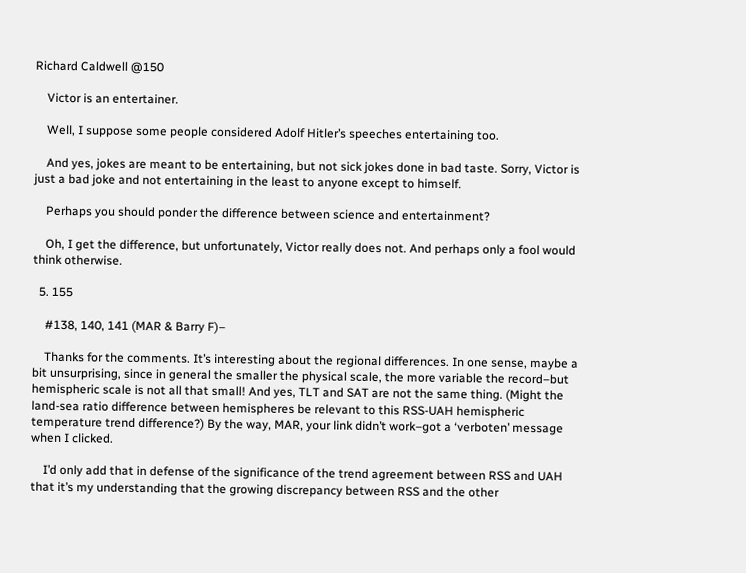Richard Caldwell @150

    Victor is an entertainer.

    Well, I suppose some people considered Adolf Hitler’s speeches entertaining too.

    And yes, jokes are meant to be entertaining, but not sick jokes done in bad taste. Sorry, Victor is just a bad joke and not entertaining in the least to anyone except to himself.

    Perhaps you should ponder the difference between science and entertainment?

    Oh, I get the difference, but unfortunately, Victor really does not. And perhaps only a fool would think otherwise.

  5. 155

    #138, 140, 141 (MAR & Barry F)–

    Thanks for the comments. It’s interesting about the regional differences. In one sense, maybe a bit unsurprising, since in general the smaller the physical scale, the more variable the record–but hemispheric scale is not all that small! And yes, TLT and SAT are not the same thing. (Might the land-sea ratio difference between hemispheres be relevant to this RSS-UAH hemispheric temperature trend difference?) By the way, MAR, your link didn’t work–got a ‘verboten’ message when I clicked.

    I’d only add that in defense of the significance of the trend agreement between RSS and UAH that it’s my understanding that the growing discrepancy between RSS and the other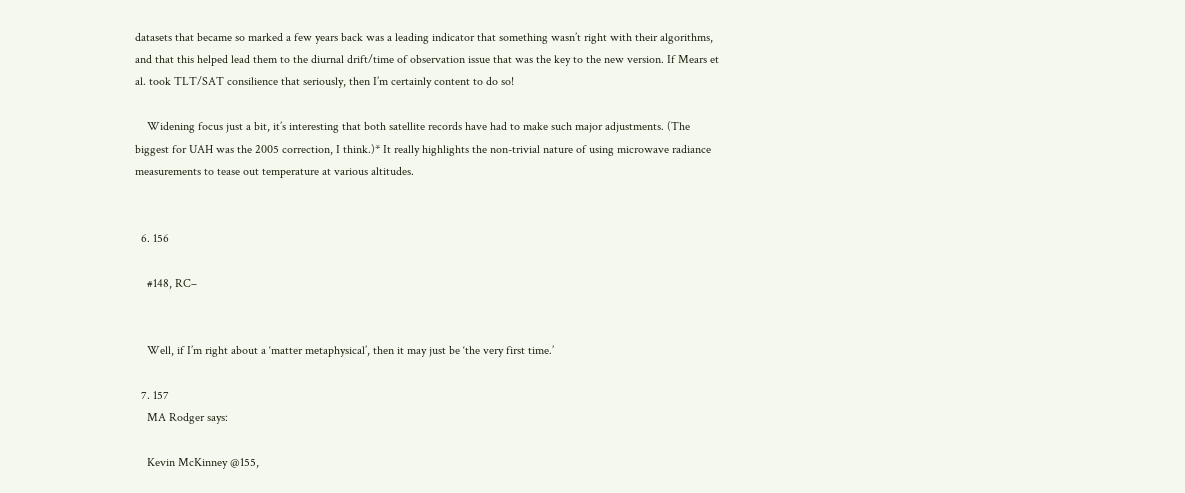datasets that became so marked a few years back was a leading indicator that something wasn’t right with their algorithms, and that this helped lead them to the diurnal drift/time of observation issue that was the key to the new version. If Mears et al. took TLT/SAT consilience that seriously, then I’m certainly content to do so!

    Widening focus just a bit, it’s interesting that both satellite records have had to make such major adjustments. (The biggest for UAH was the 2005 correction, I think.)* It really highlights the non-trivial nature of using microwave radiance measurements to tease out temperature at various altitudes.


  6. 156

    #148, RC–


    Well, if I’m right about a ‘matter metaphysical’, then it may just be ‘the very first time.’

  7. 157
    MA Rodger says:

    Kevin McKinney @155,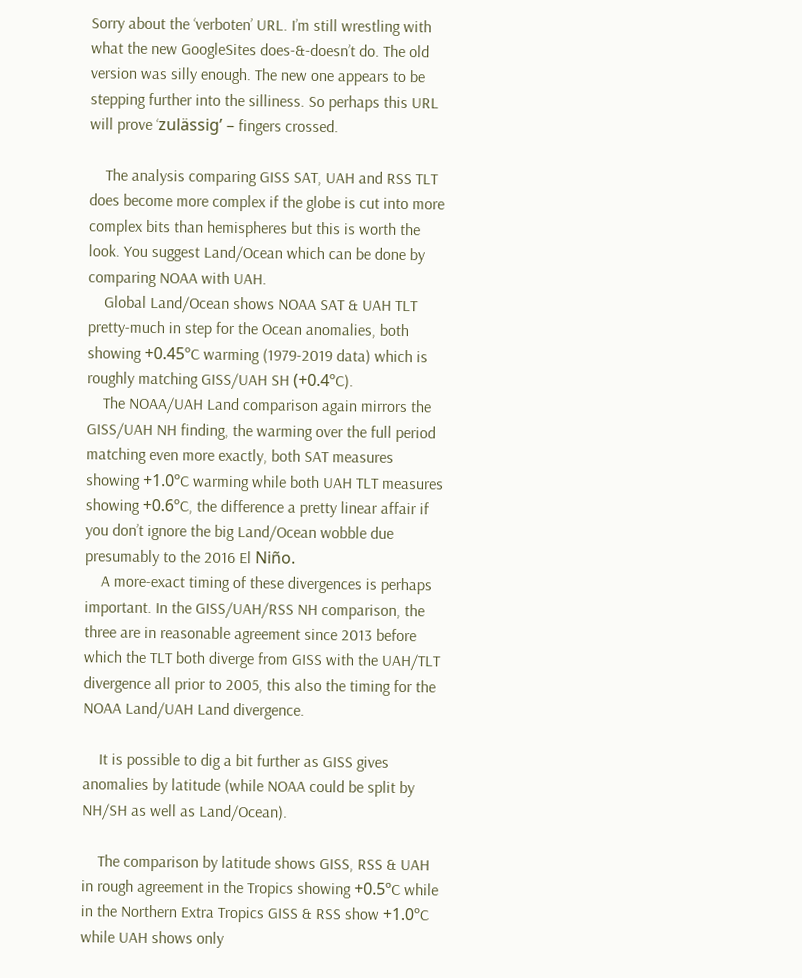Sorry about the ‘verboten’ URL. I’m still wrestling with what the new GoogleSites does-&-doesn’t do. The old version was silly enough. The new one appears to be stepping further into the silliness. So perhaps this URL will prove ‘zulässig’ – fingers crossed.

    The analysis comparing GISS SAT, UAH and RSS TLT does become more complex if the globe is cut into more complex bits than hemispheres but this is worth the look. You suggest Land/Ocean which can be done by comparing NOAA with UAH.
    Global Land/Ocean shows NOAA SAT & UAH TLT pretty-much in step for the Ocean anomalies, both showing +0.45ºC warming (1979-2019 data) which is roughly matching GISS/UAH SH (+0.4ºC).
    The NOAA/UAH Land comparison again mirrors the GISS/UAH NH finding, the warming over the full period matching even more exactly, both SAT measures showing +1.0ºC warming while both UAH TLT measures showing +0.6ºC, the difference a pretty linear affair if you don’t ignore the big Land/Ocean wobble due presumably to the 2016 El Niño.
    A more-exact timing of these divergences is perhaps important. In the GISS/UAH/RSS NH comparison, the three are in reasonable agreement since 2013 before which the TLT both diverge from GISS with the UAH/TLT divergence all prior to 2005, this also the timing for the NOAA Land/UAH Land divergence.

    It is possible to dig a bit further as GISS gives anomalies by latitude (while NOAA could be split by NH/SH as well as Land/Ocean).

    The comparison by latitude shows GISS, RSS & UAH in rough agreement in the Tropics showing +0.5ºC while in the Northern Extra Tropics GISS & RSS show +1.0ºC while UAH shows only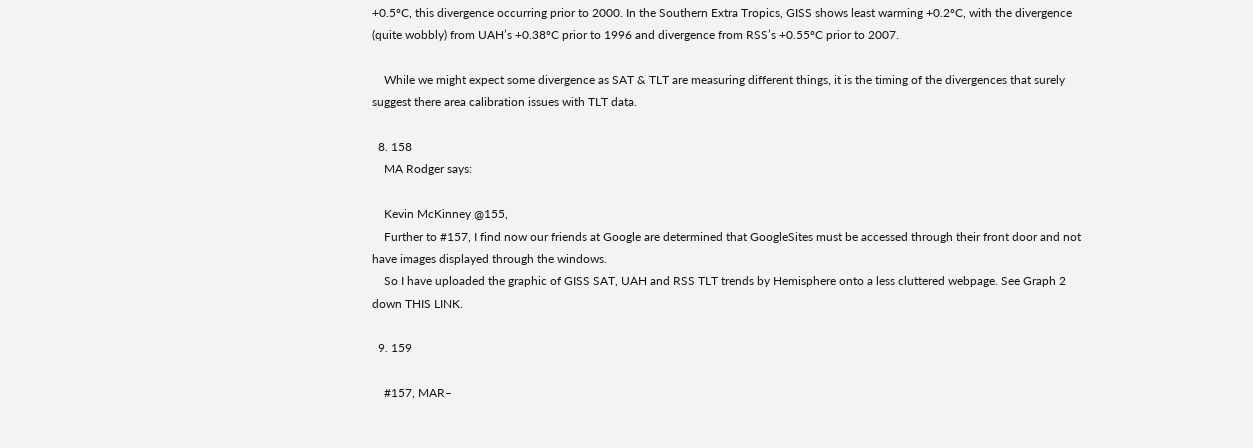+0.5ºC, this divergence occurring prior to 2000. In the Southern Extra Tropics, GISS shows least warming +0.2ºC, with the divergence (quite wobbly) from UAH’s +0.38ºC prior to 1996 and divergence from RSS’s +0.55ºC prior to 2007.

    While we might expect some divergence as SAT & TLT are measuring different things, it is the timing of the divergences that surely suggest there area calibration issues with TLT data.

  8. 158
    MA Rodger says:

    Kevin McKinney @155,
    Further to #157, I find now our friends at Google are determined that GoogleSites must be accessed through their front door and not have images displayed through the windows.
    So I have uploaded the graphic of GISS SAT, UAH and RSS TLT trends by Hemisphere onto a less cluttered webpage. See Graph 2 down THIS LINK.

  9. 159

    #157, MAR–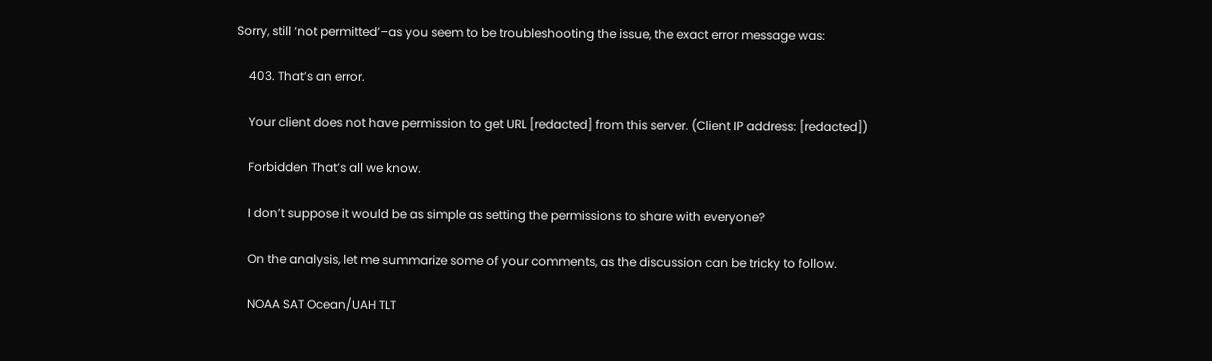Sorry, still ‘not permitted’–as you seem to be troubleshooting the issue, the exact error message was:

    403. That’s an error.

    Your client does not have permission to get URL [redacted] from this server. (Client IP address: [redacted])

    Forbidden That’s all we know.

    I don’t suppose it would be as simple as setting the permissions to share with everyone?

    On the analysis, let me summarize some of your comments, as the discussion can be tricky to follow.

    NOAA SAT Ocean/UAH TLT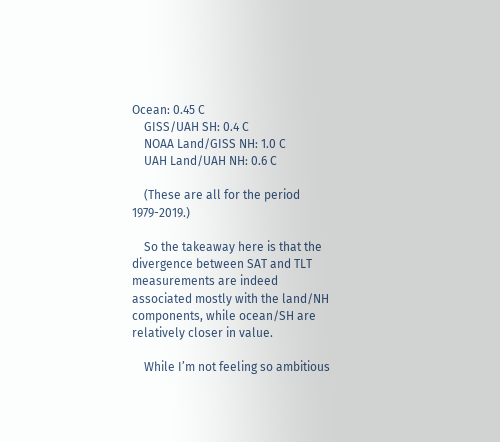Ocean: 0.45 C
    GISS/UAH SH: 0.4 C
    NOAA Land/GISS NH: 1.0 C
    UAH Land/UAH NH: 0.6 C

    (These are all for the period 1979-2019.)

    So the takeaway here is that the divergence between SAT and TLT measurements are indeed associated mostly with the land/NH components, while ocean/SH are relatively closer in value.

    While I’m not feeling so ambitious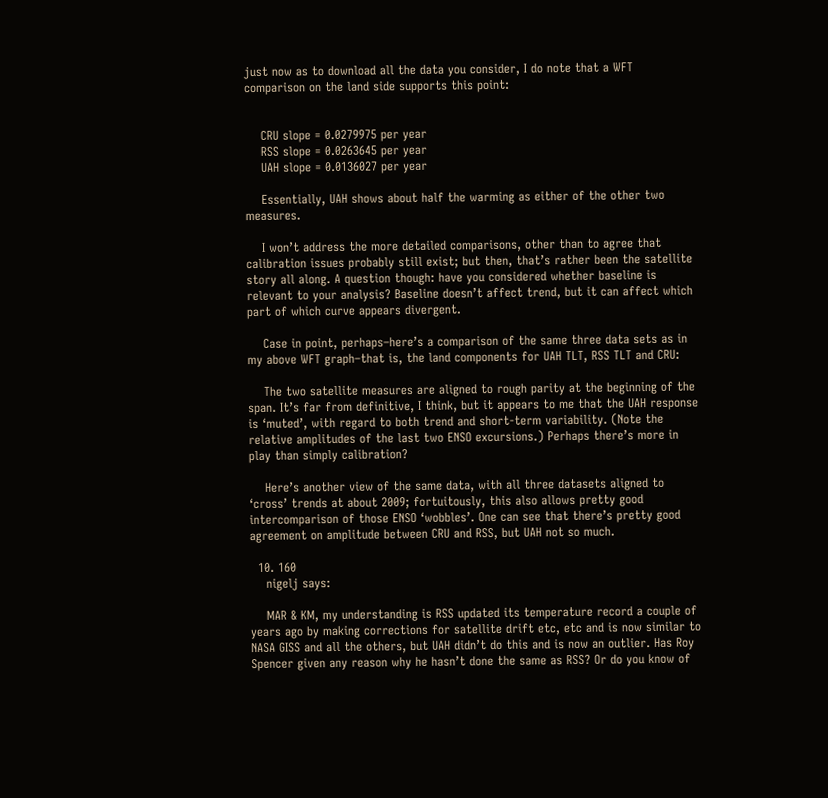just now as to download all the data you consider, I do note that a WFT comparison on the land side supports this point:


    CRU slope = 0.0279975 per year
    RSS slope = 0.0263645 per year
    UAH slope = 0.0136027 per year

    Essentially, UAH shows about half the warming as either of the other two measures.

    I won’t address the more detailed comparisons, other than to agree that calibration issues probably still exist; but then, that’s rather been the satellite story all along. A question though: have you considered whether baseline is relevant to your analysis? Baseline doesn’t affect trend, but it can affect which part of which curve appears divergent.

    Case in point, perhaps–here’s a comparison of the same three data sets as in my above WFT graph–that is, the land components for UAH TLT, RSS TLT and CRU:

    The two satellite measures are aligned to rough parity at the beginning of the span. It’s far from definitive, I think, but it appears to me that the UAH response is ‘muted’, with regard to both trend and short-term variability. (Note the relative amplitudes of the last two ENSO excursions.) Perhaps there’s more in play than simply calibration?

    Here’s another view of the same data, with all three datasets aligned to ‘cross’ trends at about 2009; fortuitously, this also allows pretty good intercomparison of those ENSO ‘wobbles’. One can see that there’s pretty good agreement on amplitude between CRU and RSS, but UAH not so much.

  10. 160
    nigelj says:

    MAR & KM, my understanding is RSS updated its temperature record a couple of years ago by making corrections for satellite drift etc, etc and is now similar to NASA GISS and all the others, but UAH didn’t do this and is now an outlier. Has Roy Spencer given any reason why he hasn’t done the same as RSS? Or do you know of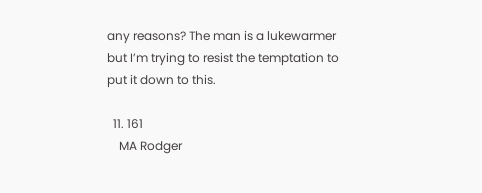any reasons? The man is a lukewarmer but I’m trying to resist the temptation to put it down to this.

  11. 161
    MA Rodger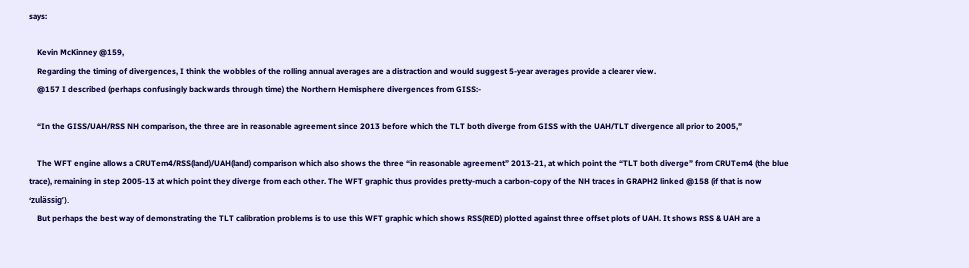says:

    Kevin McKinney @159,
    Regarding the timing of divergences, I think the wobbles of the rolling annual averages are a distraction and would suggest 5-year averages provide a clearer view.
    @157 I described (perhaps confusingly backwards through time) the Northern Hemisphere divergences from GISS:-

    “In the GISS/UAH/RSS NH comparison, the three are in reasonable agreement since 2013 before which the TLT both diverge from GISS with the UAH/TLT divergence all prior to 2005,”

    The WFT engine allows a CRUTem4/RSS(land)/UAH(land) comparison which also shows the three “in reasonable agreement” 2013-21, at which point the “TLT both diverge” from CRUTem4 (the blue trace), remaining in step 2005-13 at which point they diverge from each other. The WFT graphic thus provides pretty-much a carbon-copy of the NH traces in GRAPH2 linked @158 (if that is now ‘zulässig’).
    But perhaps the best way of demonstrating the TLT calibration problems is to use this WFT graphic which shows RSS(RED) plotted against three offset plots of UAH. It shows RSS & UAH are a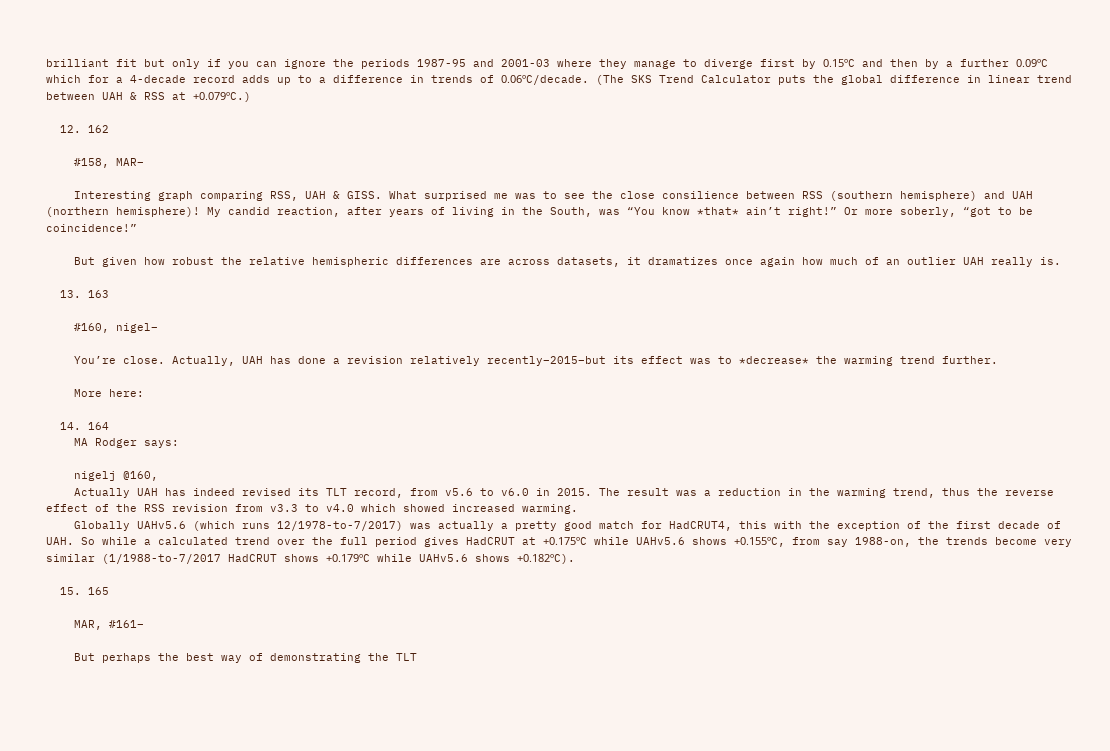brilliant fit but only if you can ignore the periods 1987-95 and 2001-03 where they manage to diverge first by 0.15ºC and then by a further 0.09ºC which for a 4-decade record adds up to a difference in trends of 0.06ºC/decade. (The SKS Trend Calculator puts the global difference in linear trend between UAH & RSS at +0.079ºC.)

  12. 162

    #158, MAR–

    Interesting graph comparing RSS, UAH & GISS. What surprised me was to see the close consilience between RSS (southern hemisphere) and UAH (northern hemisphere)! My candid reaction, after years of living in the South, was “You know *that* ain’t right!” Or more soberly, “got to be coincidence!”

    But given how robust the relative hemispheric differences are across datasets, it dramatizes once again how much of an outlier UAH really is.

  13. 163

    #160, nigel–

    You’re close. Actually, UAH has done a revision relatively recently–2015–but its effect was to *decrease* the warming trend further.

    More here:

  14. 164
    MA Rodger says:

    nigelj @160,
    Actually UAH has indeed revised its TLT record, from v5.6 to v6.0 in 2015. The result was a reduction in the warming trend, thus the reverse effect of the RSS revision from v3.3 to v4.0 which showed increased warming.
    Globally UAHv5.6 (which runs 12/1978-to-7/2017) was actually a pretty good match for HadCRUT4, this with the exception of the first decade of UAH. So while a calculated trend over the full period gives HadCRUT at +0.175ºC while UAHv5.6 shows +0.155ºC, from say 1988-on, the trends become very similar (1/1988-to-7/2017 HadCRUT shows +0.179ºC while UAHv5.6 shows +0.182ºC).

  15. 165

    MAR, #161–

    But perhaps the best way of demonstrating the TLT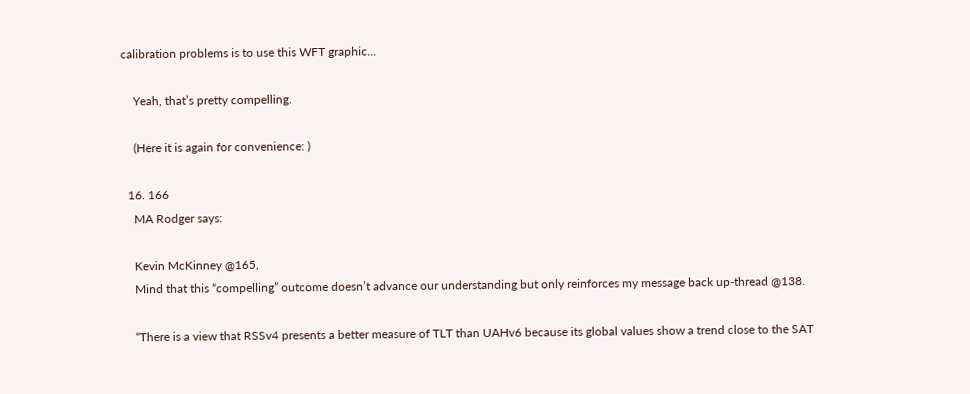calibration problems is to use this WFT graphic…

    Yeah, that’s pretty compelling.

    (Here it is again for convenience: )

  16. 166
    MA Rodger says:

    Kevin McKinney @165,
    Mind that this “compelling” outcome doesn’t advance our understanding but only reinforces my message back up-thread @138.

    “There is a view that RSSv4 presents a better measure of TLT than UAHv6 because its global values show a trend close to the SAT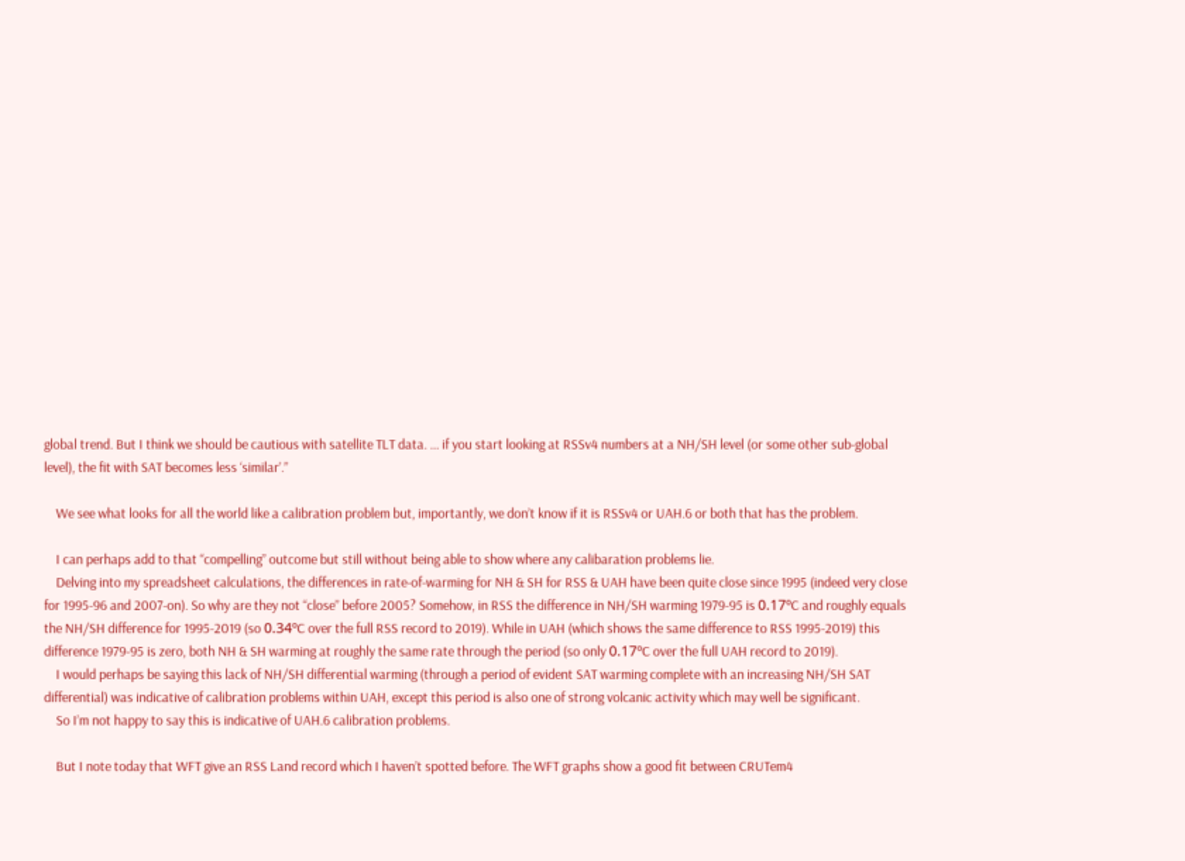global trend. But I think we should be cautious with satellite TLT data. … if you start looking at RSSv4 numbers at a NH/SH level (or some other sub-global level), the fit with SAT becomes less ‘similar’.”

    We see what looks for all the world like a calibration problem but, importantly, we don’t know if it is RSSv4 or UAH.6 or both that has the problem.

    I can perhaps add to that “compelling” outcome but still without being able to show where any calibaration problems lie.
    Delving into my spreadsheet calculations, the differences in rate-of-warming for NH & SH for RSS & UAH have been quite close since 1995 (indeed very close for 1995-96 and 2007-on). So why are they not “close” before 2005? Somehow, in RSS the difference in NH/SH warming 1979-95 is 0.17ºC and roughly equals the NH/SH difference for 1995-2019 (so 0.34ºC over the full RSS record to 2019). While in UAH (which shows the same difference to RSS 1995-2019) this difference 1979-95 is zero, both NH & SH warming at roughly the same rate through the period (so only 0.17ºC over the full UAH record to 2019).
    I would perhaps be saying this lack of NH/SH differential warming (through a period of evident SAT warming complete with an increasing NH/SH SAT differential) was indicative of calibration problems within UAH, except this period is also one of strong volcanic activity which may well be significant.
    So I’m not happy to say this is indicative of UAH.6 calibration problems.

    But I note today that WFT give an RSS Land record which I haven’t spotted before. The WFT graphs show a good fit between CRUTem4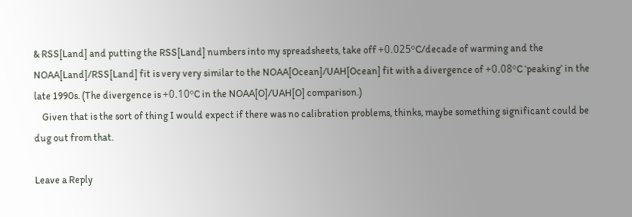& RSS[Land] and putting the RSS[Land] numbers into my spreadsheets, take off +0.025ºC/decade of warming and the NOAA[Land]/RSS[Land] fit is very very similar to the NOAA[Ocean]/UAH[Ocean] fit with a divergence of +0.08ºC ‘peaking’ in the late 1990s. (The divergence is +0.10ºC in the NOAA[O]/UAH[O] comparison.)
    Given that is the sort of thing I would expect if there was no calibration problems, thinks, maybe something significant could be dug out from that.

Leave a Reply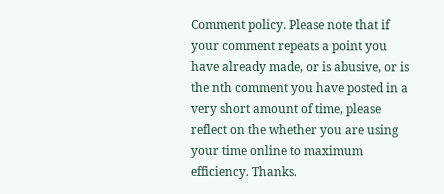Comment policy. Please note that if your comment repeats a point you have already made, or is abusive, or is the nth comment you have posted in a very short amount of time, please reflect on the whether you are using your time online to maximum efficiency. Thanks.